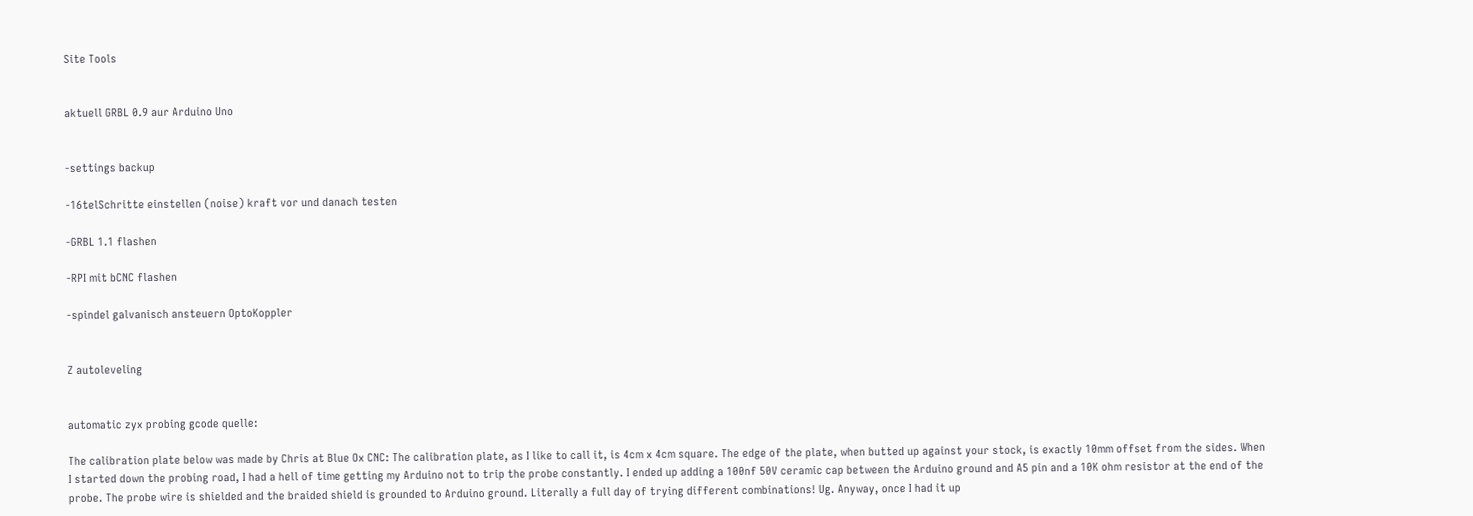Site Tools


aktuell GRBL 0.9 aur Arduino Uno


-settings backup

-16telSchritte einstellen (noise) kraft vor und danach testen

-GRBL 1.1 flashen

-RPI mit bCNC flashen

-spindel galvanisch ansteuern OptoKoppler


Z autoleveling


automatic zyx probing gcode quelle:

The calibration plate below was made by Chris at Blue Ox CNC: The calibration plate, as I like to call it, is 4cm x 4cm square. The edge of the plate, when butted up against your stock, is exactly 10mm offset from the sides. When I started down the probing road, I had a hell of time getting my Arduino not to trip the probe constantly. I ended up adding a 100nf 50V ceramic cap between the Arduino ground and A5 pin and a 10K ohm resistor at the end of the probe. The probe wire is shielded and the braided shield is grounded to Arduino ground. Literally a full day of trying different combinations! Ug. Anyway, once I had it up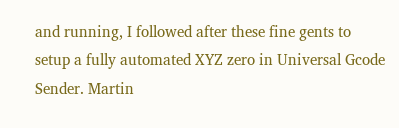and running, I followed after these fine gents to setup a fully automated XYZ zero in Universal Gcode Sender. Martin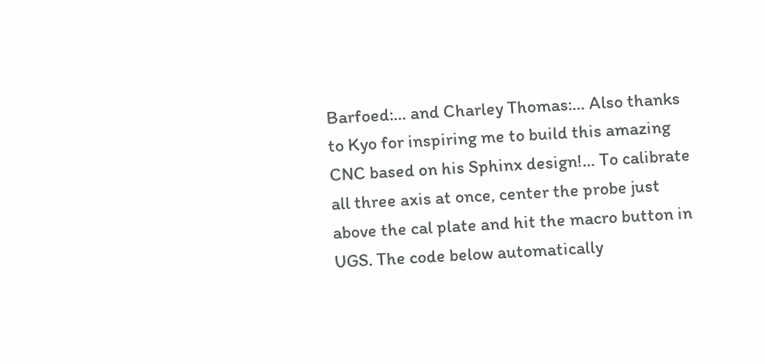Barfoed:… and Charley Thomas:… Also thanks to Kyo for inspiring me to build this amazing CNC based on his Sphinx design!… To calibrate all three axis at once, center the probe just above the cal plate and hit the macro button in UGS. The code below automatically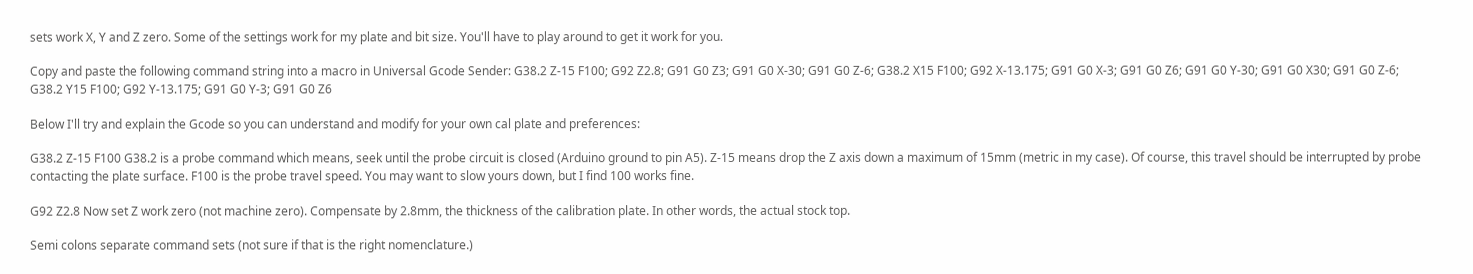sets work X, Y and Z zero. Some of the settings work for my plate and bit size. You'll have to play around to get it work for you.

Copy and paste the following command string into a macro in Universal Gcode Sender: G38.2 Z-15 F100; G92 Z2.8; G91 G0 Z3; G91 G0 X-30; G91 G0 Z-6; G38.2 X15 F100; G92 X-13.175; G91 G0 X-3; G91 G0 Z6; G91 G0 Y-30; G91 G0 X30; G91 G0 Z-6; G38.2 Y15 F100; G92 Y-13.175; G91 G0 Y-3; G91 G0 Z6

Below I'll try and explain the Gcode so you can understand and modify for your own cal plate and preferences:

G38.2 Z-15 F100 G38.2 is a probe command which means, seek until the probe circuit is closed (Arduino ground to pin A5). Z-15 means drop the Z axis down a maximum of 15mm (metric in my case). Of course, this travel should be interrupted by probe contacting the plate surface. F100 is the probe travel speed. You may want to slow yours down, but I find 100 works fine.

G92 Z2.8 Now set Z work zero (not machine zero). Compensate by 2.8mm, the thickness of the calibration plate. In other words, the actual stock top.

Semi colons separate command sets (not sure if that is the right nomenclature.)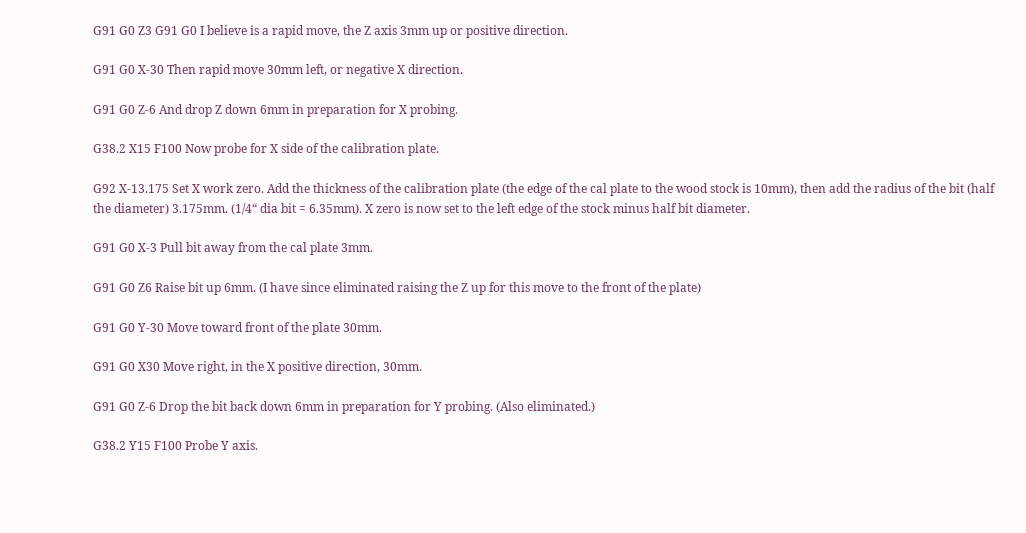G91 G0 Z3 G91 G0 I believe is a rapid move, the Z axis 3mm up or positive direction.

G91 G0 X-30 Then rapid move 30mm left, or negative X direction.

G91 G0 Z-6 And drop Z down 6mm in preparation for X probing.

G38.2 X15 F100 Now probe for X side of the calibration plate.

G92 X-13.175 Set X work zero. Add the thickness of the calibration plate (the edge of the cal plate to the wood stock is 10mm), then add the radius of the bit (half the diameter) 3.175mm. (1/4“ dia bit = 6.35mm). X zero is now set to the left edge of the stock minus half bit diameter.

G91 G0 X-3 Pull bit away from the cal plate 3mm.

G91 G0 Z6 Raise bit up 6mm. (I have since eliminated raising the Z up for this move to the front of the plate)

G91 G0 Y-30 Move toward front of the plate 30mm.

G91 G0 X30 Move right, in the X positive direction, 30mm.

G91 G0 Z-6 Drop the bit back down 6mm in preparation for Y probing. (Also eliminated.)

G38.2 Y15 F100 Probe Y axis.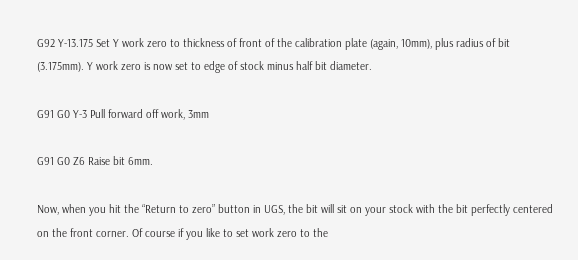G92 Y-13.175 Set Y work zero to thickness of front of the calibration plate (again, 10mm), plus radius of bit (3.175mm). Y work zero is now set to edge of stock minus half bit diameter.

G91 G0 Y-3 Pull forward off work, 3mm

G91 G0 Z6 Raise bit 6mm.

Now, when you hit the “Return to zero” button in UGS, the bit will sit on your stock with the bit perfectly centered on the front corner. Of course if you like to set work zero to the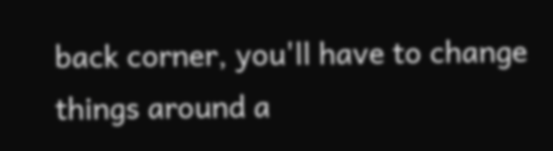back corner, you'll have to change things around a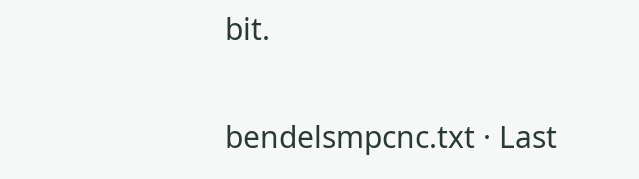bit.

bendelsmpcnc.txt · Last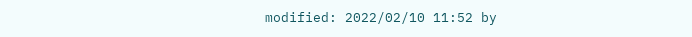modified: 2022/02/10 11:52 by